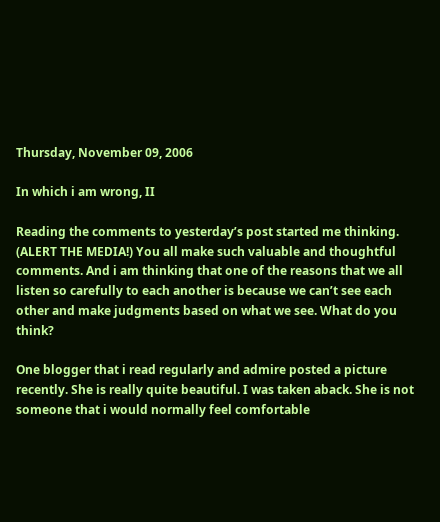Thursday, November 09, 2006

In which i am wrong, II

Reading the comments to yesterday’s post started me thinking. (ALERT THE MEDIA!) You all make such valuable and thoughtful comments. And i am thinking that one of the reasons that we all listen so carefully to each another is because we can’t see each other and make judgments based on what we see. What do you think?

One blogger that i read regularly and admire posted a picture recently. She is really quite beautiful. I was taken aback. She is not someone that i would normally feel comfortable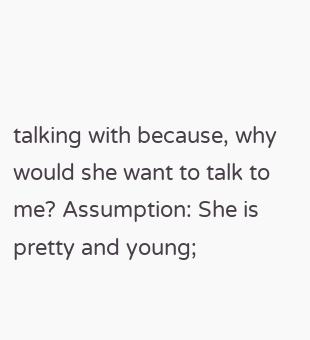talking with because, why would she want to talk to me? Assumption: She is pretty and young;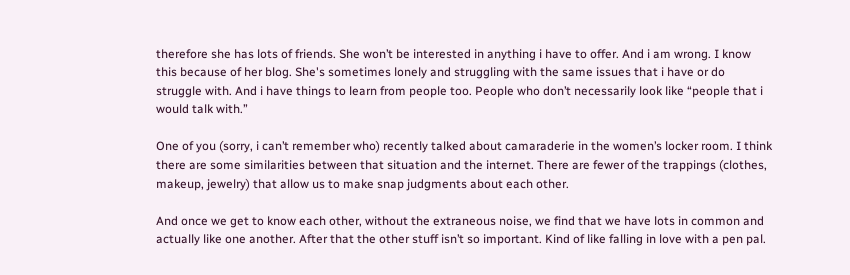therefore she has lots of friends. She won’t be interested in anything i have to offer. And i am wrong. I know this because of her blog. She's sometimes lonely and struggling with the same issues that i have or do struggle with. And i have things to learn from people too. People who don’t necessarily look like “people that i would talk with.”

One of you (sorry, i can’t remember who) recently talked about camaraderie in the women’s locker room. I think there are some similarities between that situation and the internet. There are fewer of the trappings (clothes, makeup, jewelry) that allow us to make snap judgments about each other.

And once we get to know each other, without the extraneous noise, we find that we have lots in common and actually like one another. After that the other stuff isn’t so important. Kind of like falling in love with a pen pal.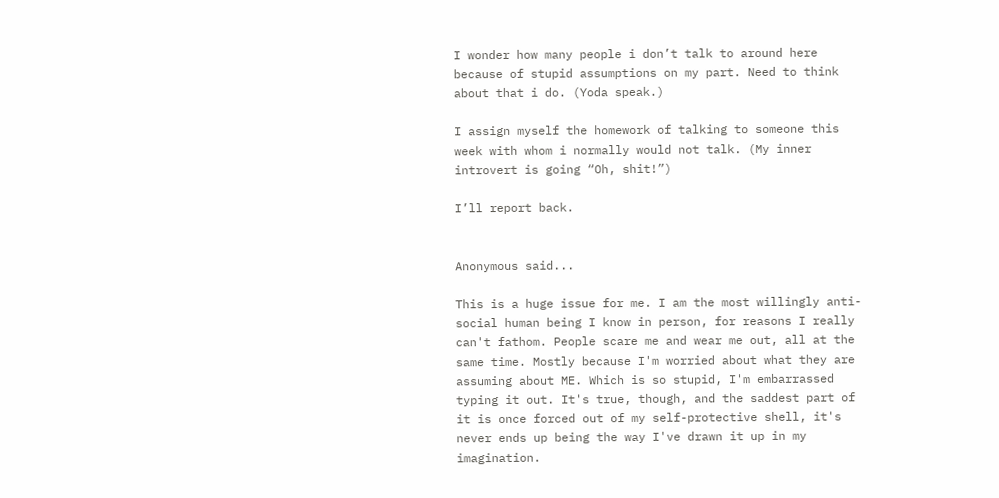I wonder how many people i don’t talk to around here because of stupid assumptions on my part. Need to think about that i do. (Yoda speak.)

I assign myself the homework of talking to someone this week with whom i normally would not talk. (My inner introvert is going “Oh, shit!”)

I’ll report back.


Anonymous said...

This is a huge issue for me. I am the most willingly anti-social human being I know in person, for reasons I really can't fathom. People scare me and wear me out, all at the same time. Mostly because I'm worried about what they are assuming about ME. Which is so stupid, I'm embarrassed typing it out. It's true, though, and the saddest part of it is once forced out of my self-protective shell, it's never ends up being the way I've drawn it up in my imagination.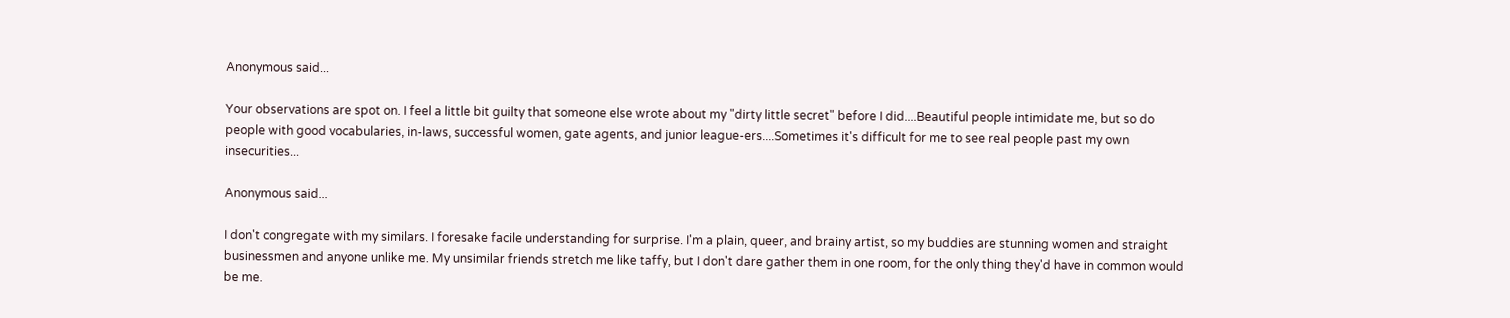Anonymous said...

Your observations are spot on. I feel a little bit guilty that someone else wrote about my "dirty little secret" before I did....Beautiful people intimidate me, but so do people with good vocabularies, in-laws, successful women, gate agents, and junior league-ers....Sometimes it's difficult for me to see real people past my own insecurities...

Anonymous said...

I don't congregate with my similars. I foresake facile understanding for surprise. I'm a plain, queer, and brainy artist, so my buddies are stunning women and straight businessmen and anyone unlike me. My unsimilar friends stretch me like taffy, but I don't dare gather them in one room, for the only thing they'd have in common would be me.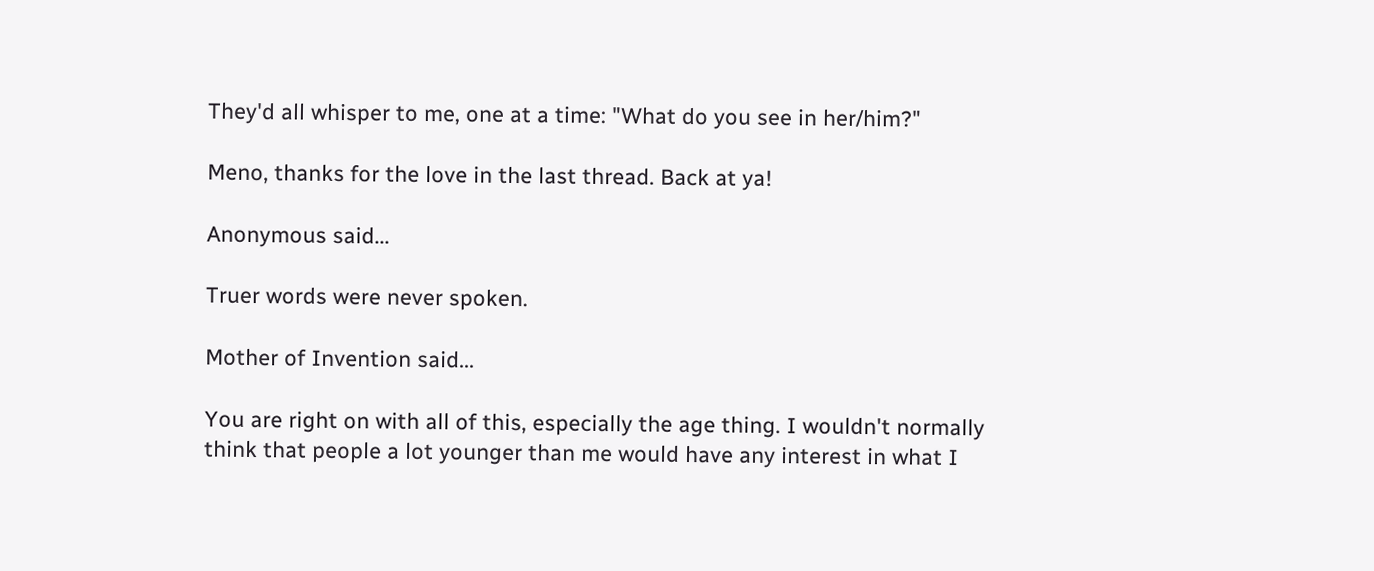They'd all whisper to me, one at a time: "What do you see in her/him?"

Meno, thanks for the love in the last thread. Back at ya!

Anonymous said...

Truer words were never spoken.

Mother of Invention said...

You are right on with all of this, especially the age thing. I wouldn't normally think that people a lot younger than me would have any interest in what I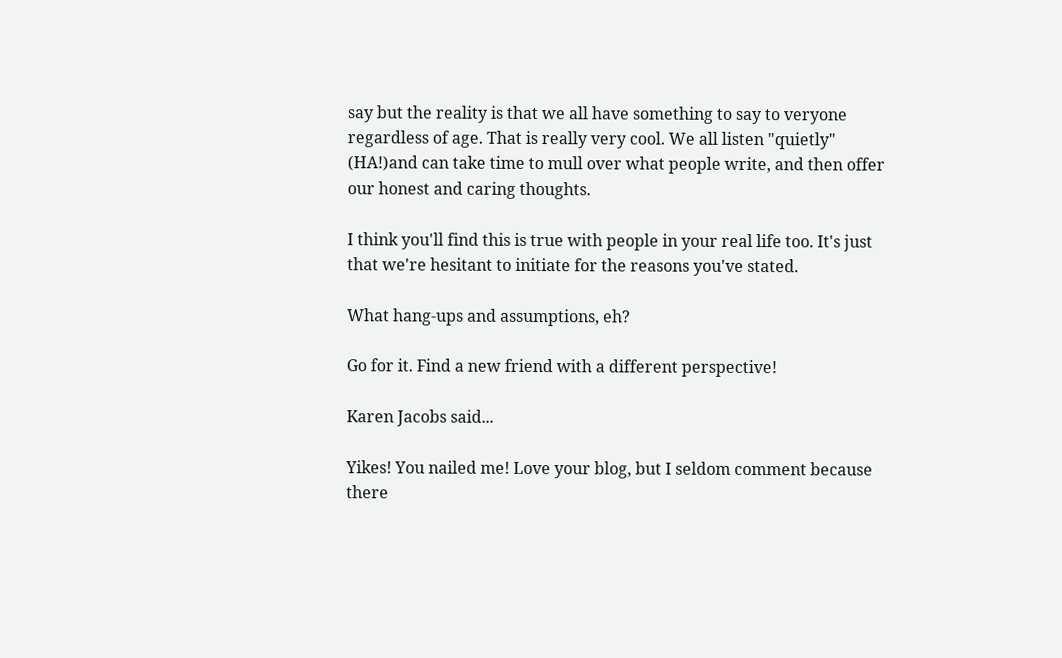say but the reality is that we all have something to say to veryone regardless of age. That is really very cool. We all listen "quietly" (HA!)and can take time to mull over what people write, and then offer our honest and caring thoughts.

I think you'll find this is true with people in your real life too. It's just that we're hesitant to initiate for the reasons you've stated.

What hang-ups and assumptions, eh?

Go for it. Find a new friend with a different perspective!

Karen Jacobs said...

Yikes! You nailed me! Love your blog, but I seldom comment because there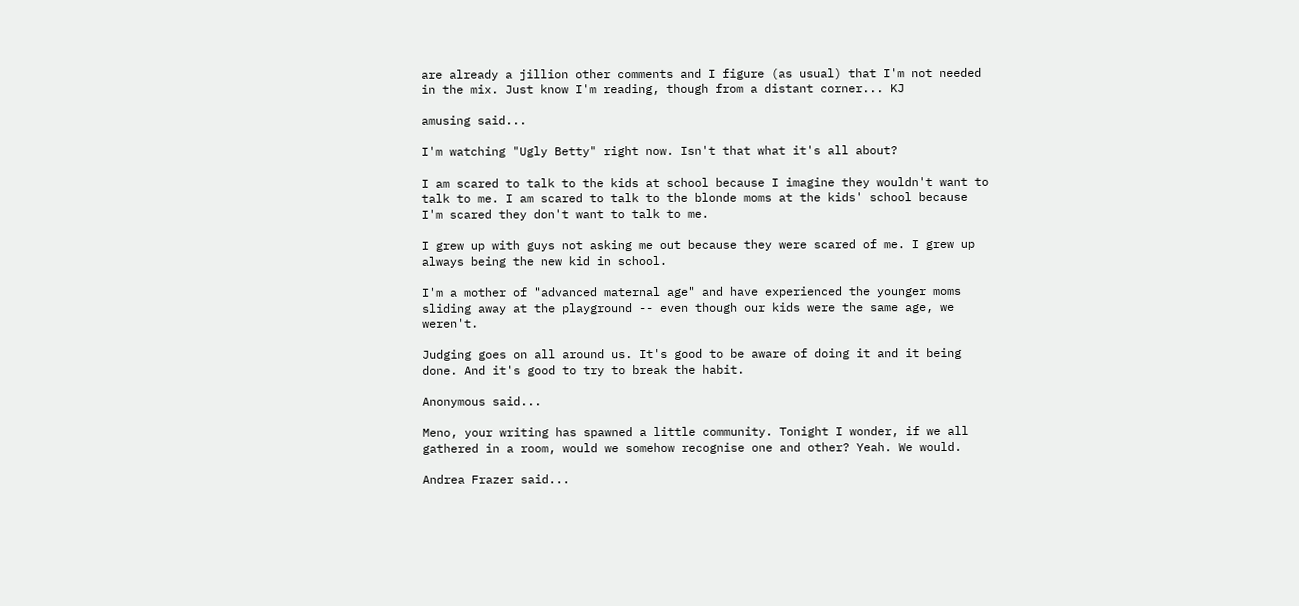are already a jillion other comments and I figure (as usual) that I'm not needed in the mix. Just know I'm reading, though from a distant corner... KJ

amusing said...

I'm watching "Ugly Betty" right now. Isn't that what it's all about?

I am scared to talk to the kids at school because I imagine they wouldn't want to talk to me. I am scared to talk to the blonde moms at the kids' school because I'm scared they don't want to talk to me.

I grew up with guys not asking me out because they were scared of me. I grew up always being the new kid in school.

I'm a mother of "advanced maternal age" and have experienced the younger moms sliding away at the playground -- even though our kids were the same age, we weren't.

Judging goes on all around us. It's good to be aware of doing it and it being done. And it's good to try to break the habit.

Anonymous said...

Meno, your writing has spawned a little community. Tonight I wonder, if we all gathered in a room, would we somehow recognise one and other? Yeah. We would.

Andrea Frazer said...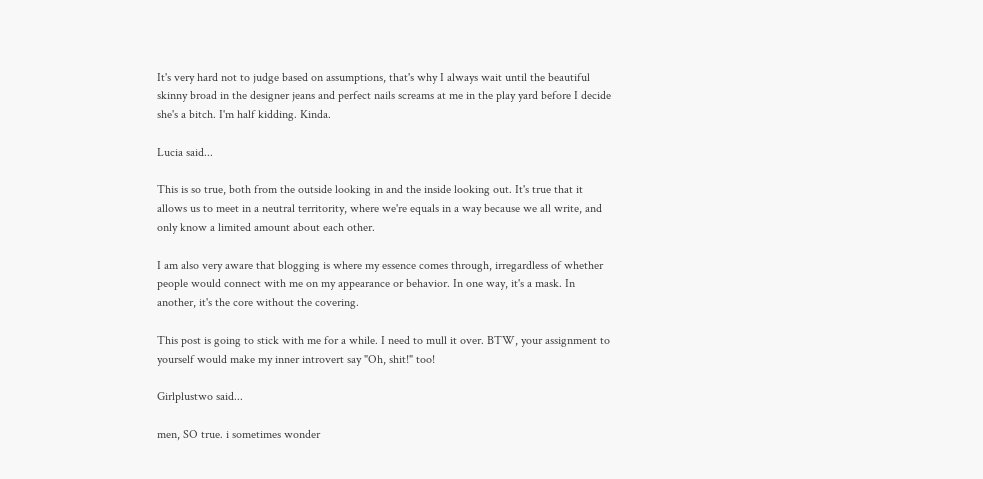It's very hard not to judge based on assumptions, that's why I always wait until the beautiful skinny broad in the designer jeans and perfect nails screams at me in the play yard before I decide she's a bitch. I'm half kidding. Kinda.

Lucia said...

This is so true, both from the outside looking in and the inside looking out. It's true that it allows us to meet in a neutral territority, where we're equals in a way because we all write, and only know a limited amount about each other.

I am also very aware that blogging is where my essence comes through, irregardless of whether people would connect with me on my appearance or behavior. In one way, it's a mask. In another, it's the core without the covering.

This post is going to stick with me for a while. I need to mull it over. BTW, your assignment to yourself would make my inner introvert say "Oh, shit!" too!

Girlplustwo said...

men, SO true. i sometimes wonder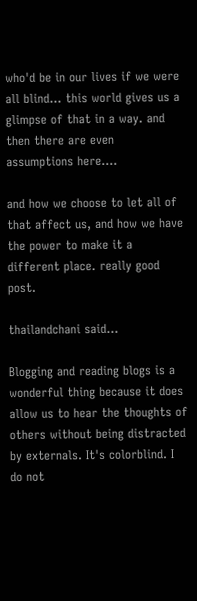who'd be in our lives if we were all blind... this world gives us a glimpse of that in a way. and then there are even assumptions here....

and how we choose to let all of that affect us, and how we have the power to make it a different place. really good post.

thailandchani said...

Blogging and reading blogs is a wonderful thing because it does allow us to hear the thoughts of others without being distracted by externals. It's colorblind. I do not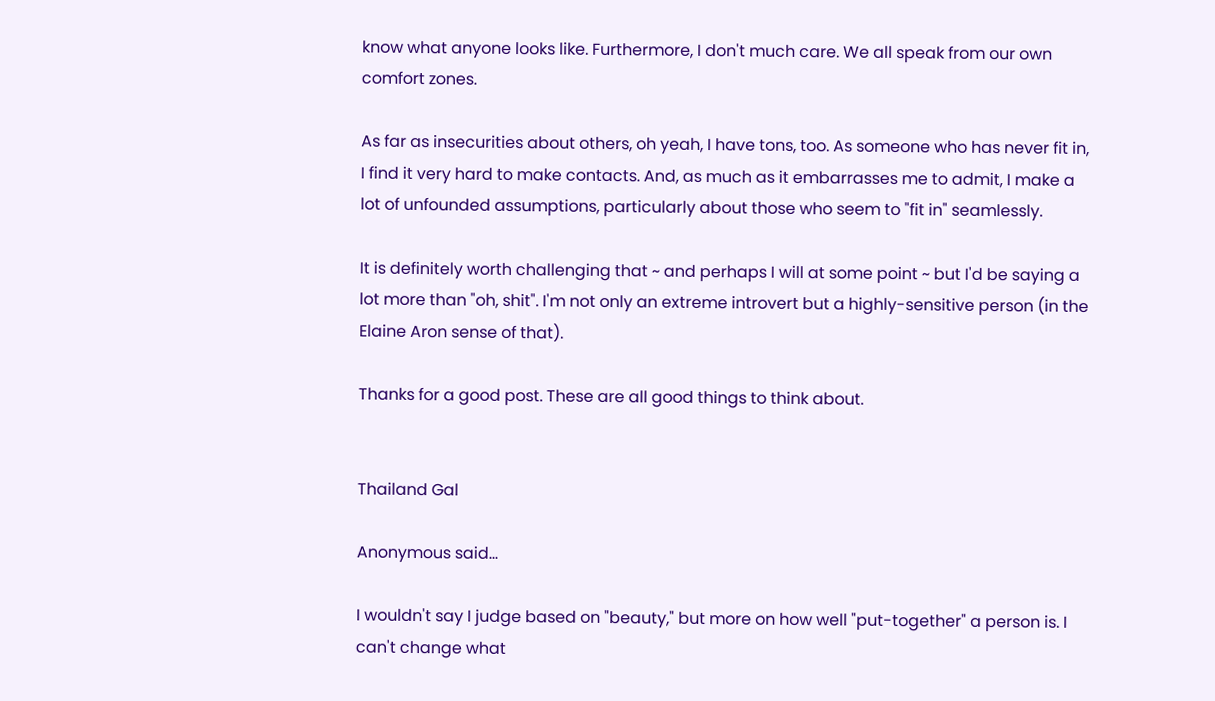know what anyone looks like. Furthermore, I don't much care. We all speak from our own comfort zones.

As far as insecurities about others, oh yeah, I have tons, too. As someone who has never fit in, I find it very hard to make contacts. And, as much as it embarrasses me to admit, I make a lot of unfounded assumptions, particularly about those who seem to "fit in" seamlessly.

It is definitely worth challenging that ~ and perhaps I will at some point ~ but I'd be saying a lot more than "oh, shit". I'm not only an extreme introvert but a highly-sensitive person (in the Elaine Aron sense of that).

Thanks for a good post. These are all good things to think about.


Thailand Gal

Anonymous said...

I wouldn't say I judge based on "beauty," but more on how well "put-together" a person is. I can't change what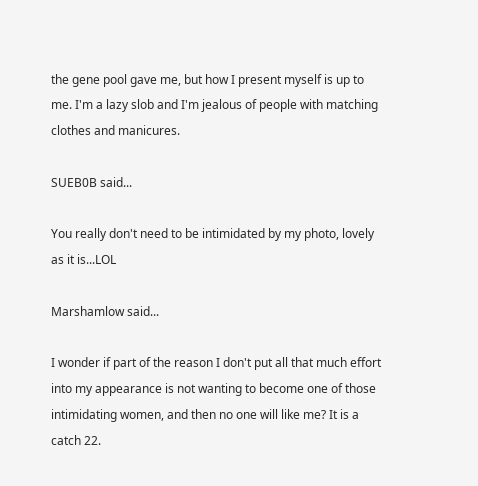the gene pool gave me, but how I present myself is up to me. I'm a lazy slob and I'm jealous of people with matching clothes and manicures.

SUEB0B said...

You really don't need to be intimidated by my photo, lovely as it is...LOL

Marshamlow said...

I wonder if part of the reason I don't put all that much effort into my appearance is not wanting to become one of those intimidating women, and then no one will like me? It is a catch 22.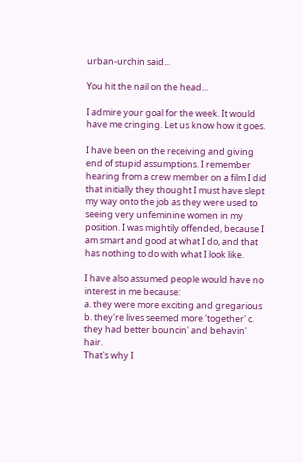urban-urchin said...

You hit the nail on the head...

I admire your goal for the week. It would have me cringing. Let us know how it goes.

I have been on the receiving and giving end of stupid assumptions. I remember hearing from a crew member on a film I did that initially they thought I must have slept my way onto the job as they were used to seeing very unfeminine women in my position. I was mightily offended, because I am smart and good at what I do, and that has nothing to do with what I look like.

I have also assumed people would have no interest in me because:
a. they were more exciting and gregarious b. they're lives seemed more 'together' c. they had better bouncin' and behavin' hair.
That's why I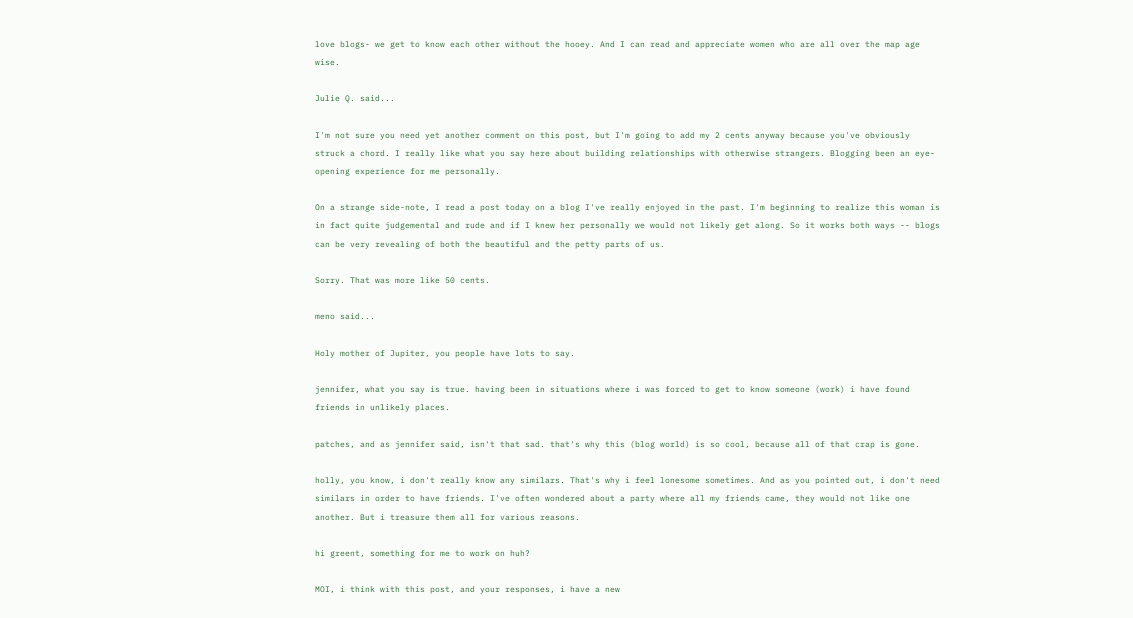love blogs- we get to know each other without the hooey. And I can read and appreciate women who are all over the map age wise.

Julie Q. said...

I'm not sure you need yet another comment on this post, but I'm going to add my 2 cents anyway because you've obviously struck a chord. I really like what you say here about building relationships with otherwise strangers. Blogging been an eye-opening experience for me personally.

On a strange side-note, I read a post today on a blog I've really enjoyed in the past. I'm beginning to realize this woman is in fact quite judgemental and rude and if I knew her personally we would not likely get along. So it works both ways -- blogs can be very revealing of both the beautiful and the petty parts of us.

Sorry. That was more like 50 cents.

meno said...

Holy mother of Jupiter, you people have lots to say.

jennifer, what you say is true. having been in situations where i was forced to get to know someone (work) i have found friends in unlikely places.

patches, and as jennifer said, isn't that sad. that's why this (blog world) is so cool, because all of that crap is gone.

holly, you know, i don't really know any similars. That's why i feel lonesome sometimes. And as you pointed out, i don't need similars in order to have friends. I've often wondered about a party where all my friends came, they would not like one another. But i treasure them all for various reasons.

hi greent, something for me to work on huh?

MOI, i think with this post, and your responses, i have a new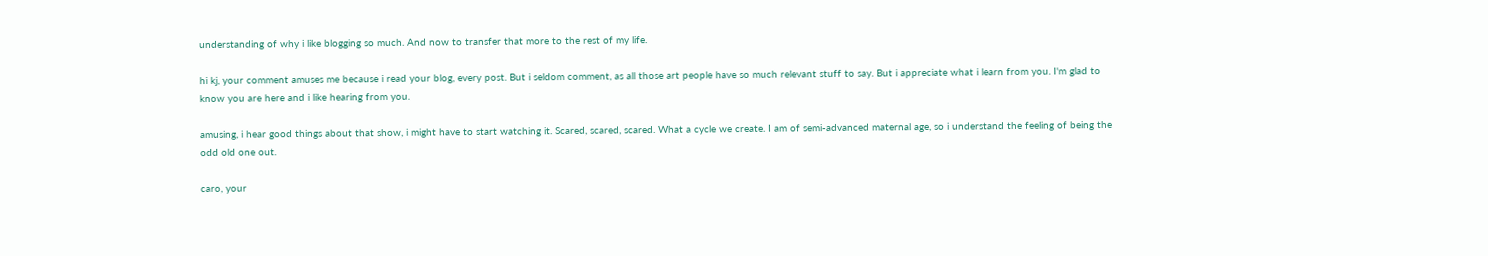understanding of why i like blogging so much. And now to transfer that more to the rest of my life.

hi kj, your comment amuses me because i read your blog, every post. But i seldom comment, as all those art people have so much relevant stuff to say. But i appreciate what i learn from you. I'm glad to know you are here and i like hearing from you.

amusing, i hear good things about that show, i might have to start watching it. Scared, scared, scared. What a cycle we create. I am of semi-advanced maternal age, so i understand the feeling of being the odd old one out.

caro, your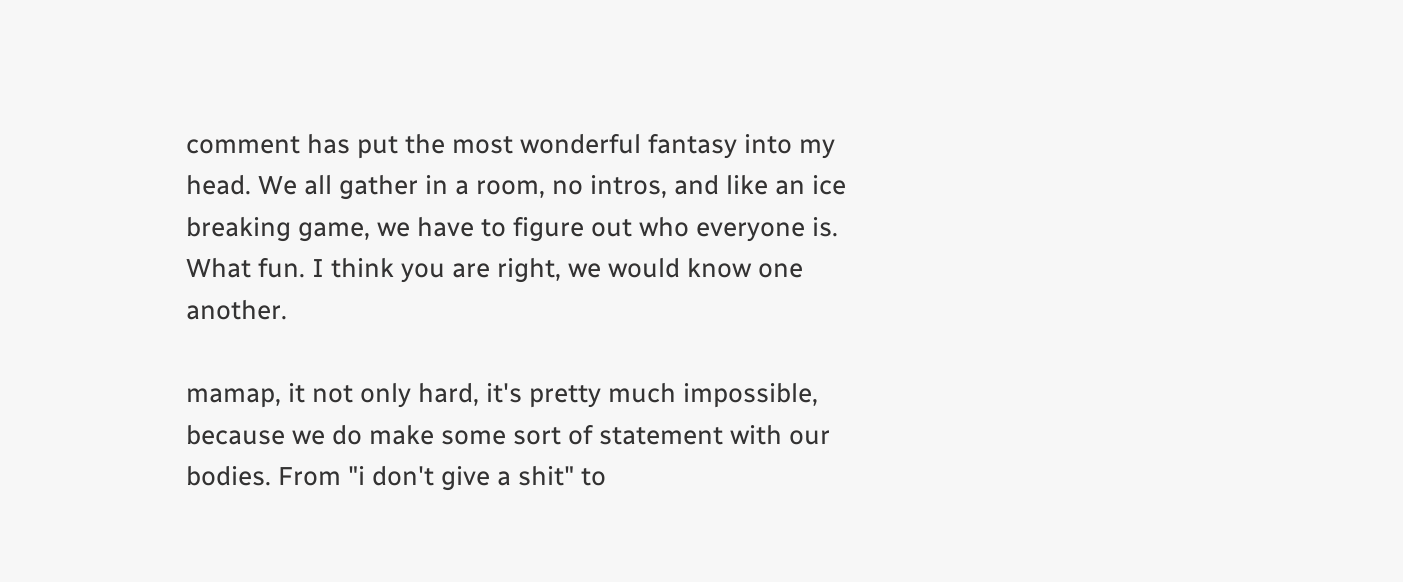comment has put the most wonderful fantasy into my head. We all gather in a room, no intros, and like an ice breaking game, we have to figure out who everyone is. What fun. I think you are right, we would know one another.

mamap, it not only hard, it's pretty much impossible, because we do make some sort of statement with our bodies. From "i don't give a shit" to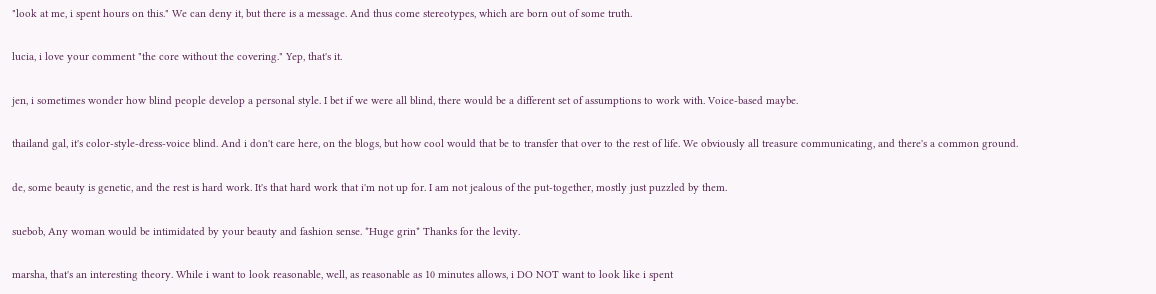"look at me, i spent hours on this." We can deny it, but there is a message. And thus come stereotypes, which are born out of some truth.

lucia, i love your comment "the core without the covering." Yep, that's it.

jen, i sometimes wonder how blind people develop a personal style. I bet if we were all blind, there would be a different set of assumptions to work with. Voice-based maybe.

thailand gal, it's color-style-dress-voice blind. And i don't care here, on the blogs, but how cool would that be to transfer that over to the rest of life. We obviously all treasure communicating, and there's a common ground.

de, some beauty is genetic, and the rest is hard work. It's that hard work that i'm not up for. I am not jealous of the put-together, mostly just puzzled by them.

suebob, Any woman would be intimidated by your beauty and fashion sense. *Huge grin* Thanks for the levity.

marsha, that's an interesting theory. While i want to look reasonable, well, as reasonable as 10 minutes allows, i DO NOT want to look like i spent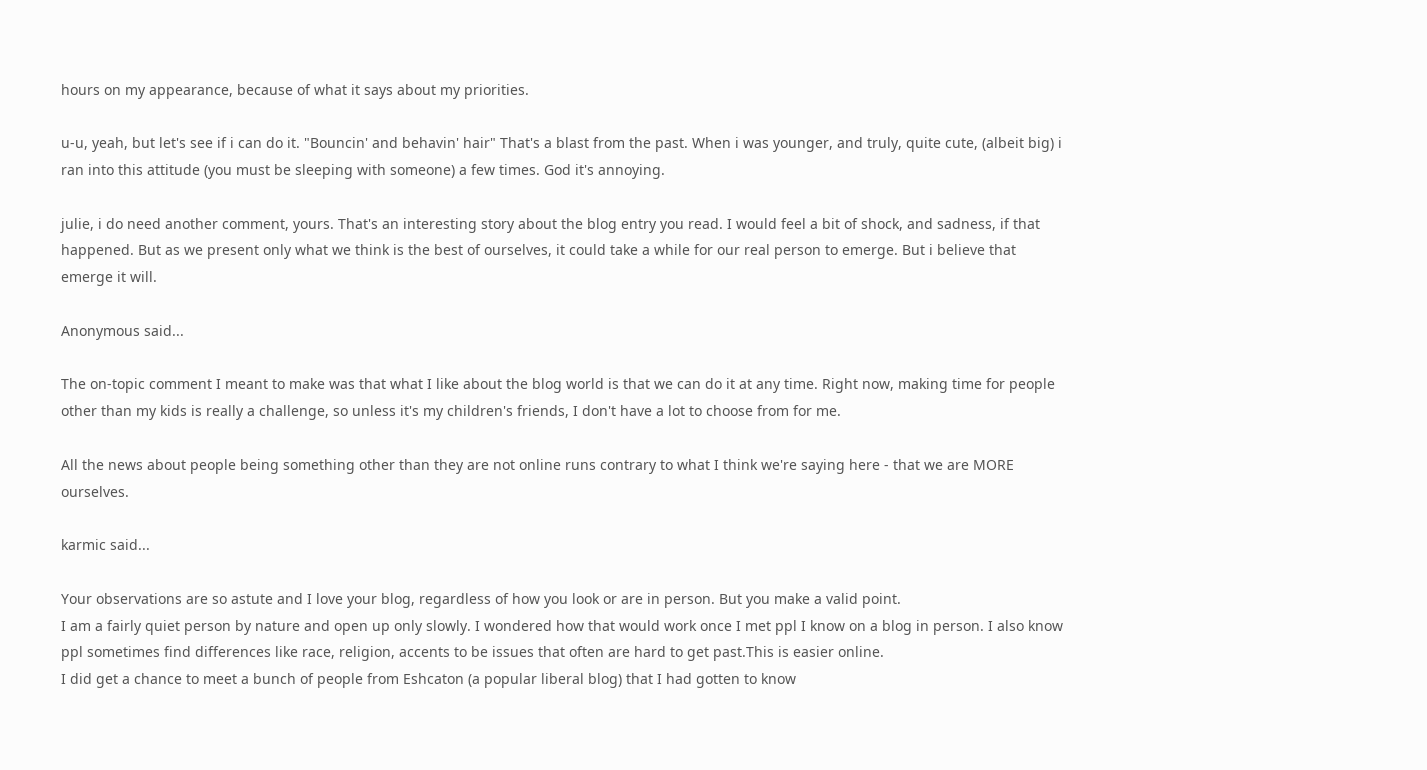hours on my appearance, because of what it says about my priorities.

u-u, yeah, but let's see if i can do it. "Bouncin' and behavin' hair" That's a blast from the past. When i was younger, and truly, quite cute, (albeit big) i ran into this attitude (you must be sleeping with someone) a few times. God it's annoying.

julie, i do need another comment, yours. That's an interesting story about the blog entry you read. I would feel a bit of shock, and sadness, if that happened. But as we present only what we think is the best of ourselves, it could take a while for our real person to emerge. But i believe that emerge it will.

Anonymous said...

The on-topic comment I meant to make was that what I like about the blog world is that we can do it at any time. Right now, making time for people other than my kids is really a challenge, so unless it's my children's friends, I don't have a lot to choose from for me.

All the news about people being something other than they are not online runs contrary to what I think we're saying here - that we are MORE ourselves.

karmic said...

Your observations are so astute and I love your blog, regardless of how you look or are in person. But you make a valid point.
I am a fairly quiet person by nature and open up only slowly. I wondered how that would work once I met ppl I know on a blog in person. I also know ppl sometimes find differences like race, religion, accents to be issues that often are hard to get past.This is easier online.
I did get a chance to meet a bunch of people from Eshcaton (a popular liberal blog) that I had gotten to know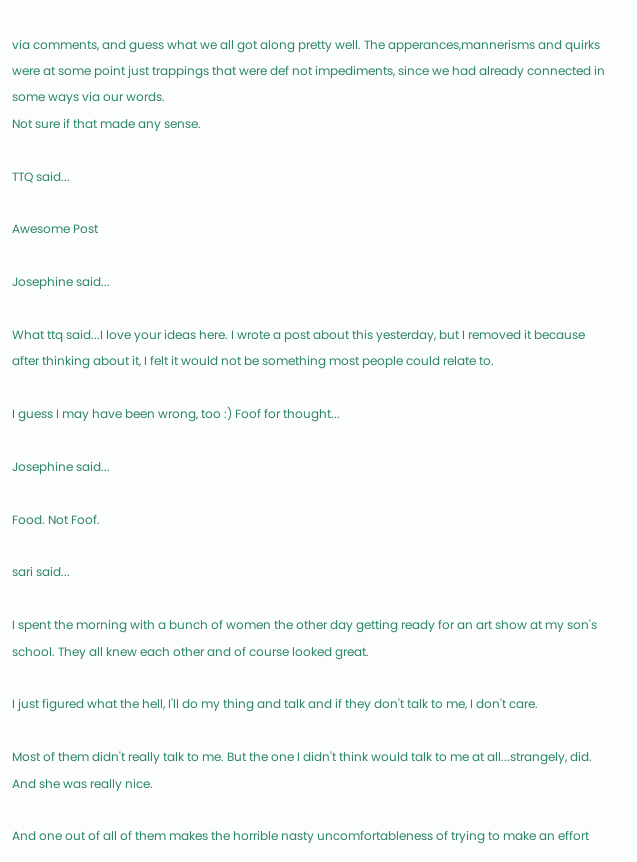via comments, and guess what we all got along pretty well. The apperances,mannerisms and quirks were at some point just trappings that were def not impediments, since we had already connected in some ways via our words.
Not sure if that made any sense.

TTQ said...

Awesome Post

Josephine said...

What ttq said...I love your ideas here. I wrote a post about this yesterday, but I removed it because after thinking about it, I felt it would not be something most people could relate to.

I guess I may have been wrong, too :) Foof for thought...

Josephine said...

Food. Not Foof.

sari said...

I spent the morning with a bunch of women the other day getting ready for an art show at my son's school. They all knew each other and of course looked great.

I just figured what the hell, I'll do my thing and talk and if they don't talk to me, I don't care.

Most of them didn't really talk to me. But the one I didn't think would talk to me at all...strangely, did. And she was really nice.

And one out of all of them makes the horrible nasty uncomfortableness of trying to make an effort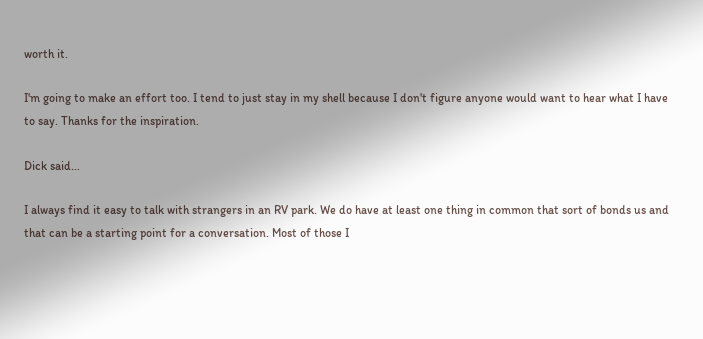worth it.

I'm going to make an effort too. I tend to just stay in my shell because I don't figure anyone would want to hear what I have to say. Thanks for the inspiration.

Dick said...

I always find it easy to talk with strangers in an RV park. We do have at least one thing in common that sort of bonds us and that can be a starting point for a conversation. Most of those I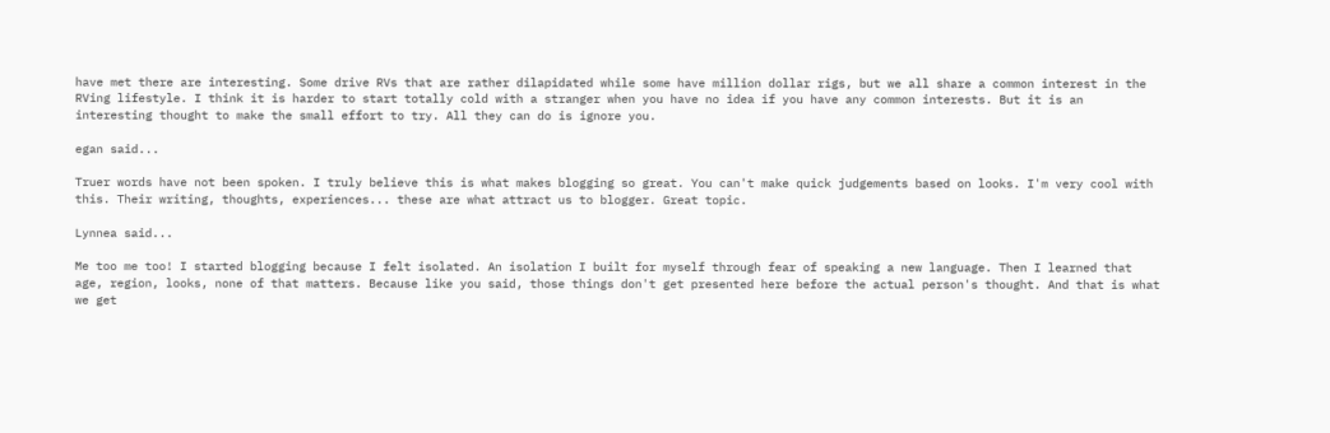have met there are interesting. Some drive RVs that are rather dilapidated while some have million dollar rigs, but we all share a common interest in the RVing lifestyle. I think it is harder to start totally cold with a stranger when you have no idea if you have any common interests. But it is an interesting thought to make the small effort to try. All they can do is ignore you.

egan said...

Truer words have not been spoken. I truly believe this is what makes blogging so great. You can't make quick judgements based on looks. I'm very cool with this. Their writing, thoughts, experiences... these are what attract us to blogger. Great topic.

Lynnea said...

Me too me too! I started blogging because I felt isolated. An isolation I built for myself through fear of speaking a new language. Then I learned that age, region, looks, none of that matters. Because like you said, those things don't get presented here before the actual person's thought. And that is what we get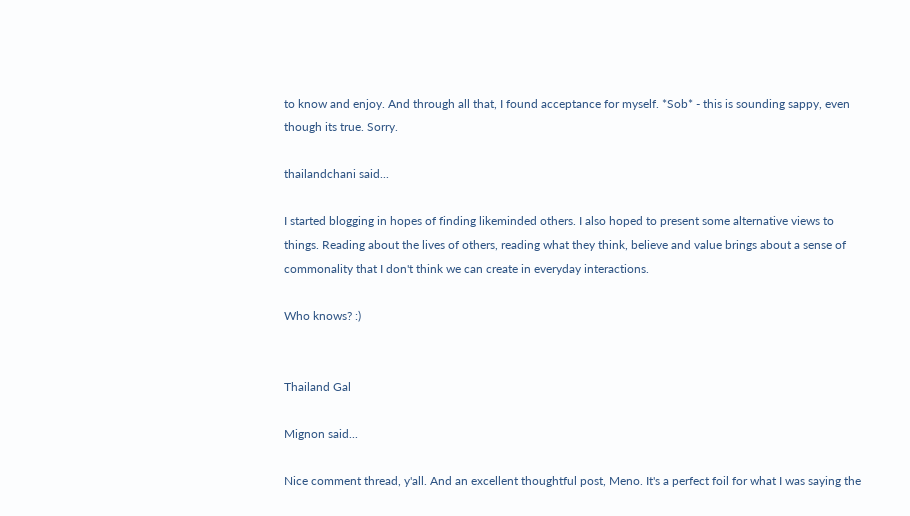to know and enjoy. And through all that, I found acceptance for myself. *Sob* - this is sounding sappy, even though its true. Sorry.

thailandchani said...

I started blogging in hopes of finding likeminded others. I also hoped to present some alternative views to things. Reading about the lives of others, reading what they think, believe and value brings about a sense of commonality that I don't think we can create in everyday interactions.

Who knows? :)


Thailand Gal

Mignon said...

Nice comment thread, y'all. And an excellent thoughtful post, Meno. It's a perfect foil for what I was saying the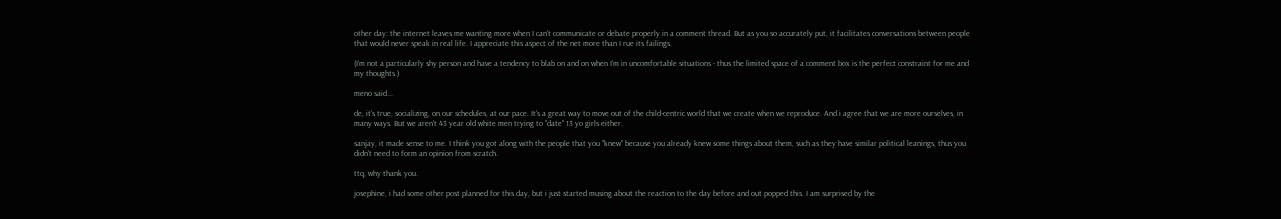other day: the internet leaves me wanting more when I can't communicate or debate properly in a comment thread. But as you so accurately put, it facilitates conversations between people that would never speak in real life. I appreciate this aspect of the net more than I rue its failings.

(I'm not a particularly shy person and have a tendency to blab on and on when I'm in uncomfortable situations - thus the limited space of a comment box is the perfect constraint for me and my thoughts.)

meno said...

de, it's true, socializing, on our schedules, at our pace. It's a great way to move out of the child-centric world that we create when we reproduce. And i agree that we are more ourselves, in many ways. But we aren't 43 year old white men trying to "date" 13 yo girls either.

sanjay, it made sense to me. I think you got along with the people that you "knew" because you already knew some things about them, such as they have similar political leanings, thus you didn't need to form an opinion from scratch.

ttq, why thank you.

josephine, i had some other post planned for this day, but i just started musing about the reaction to the day before and out popped this. I am surprised by the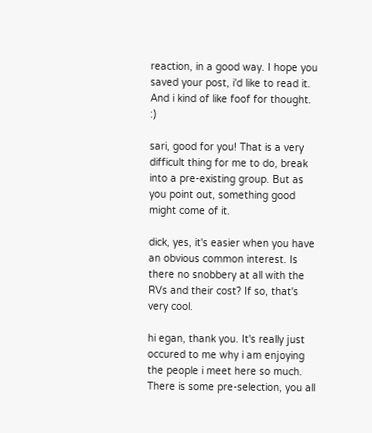reaction, in a good way. I hope you saved your post, i'd like to read it. And i kind of like foof for thought. :)

sari, good for you! That is a very difficult thing for me to do, break into a pre-existing group. But as you point out, something good might come of it.

dick, yes, it's easier when you have an obvious common interest. Is there no snobbery at all with the RVs and their cost? If so, that's very cool.

hi egan, thank you. It's really just occured to me why i am enjoying the people i meet here so much. There is some pre-selection, you all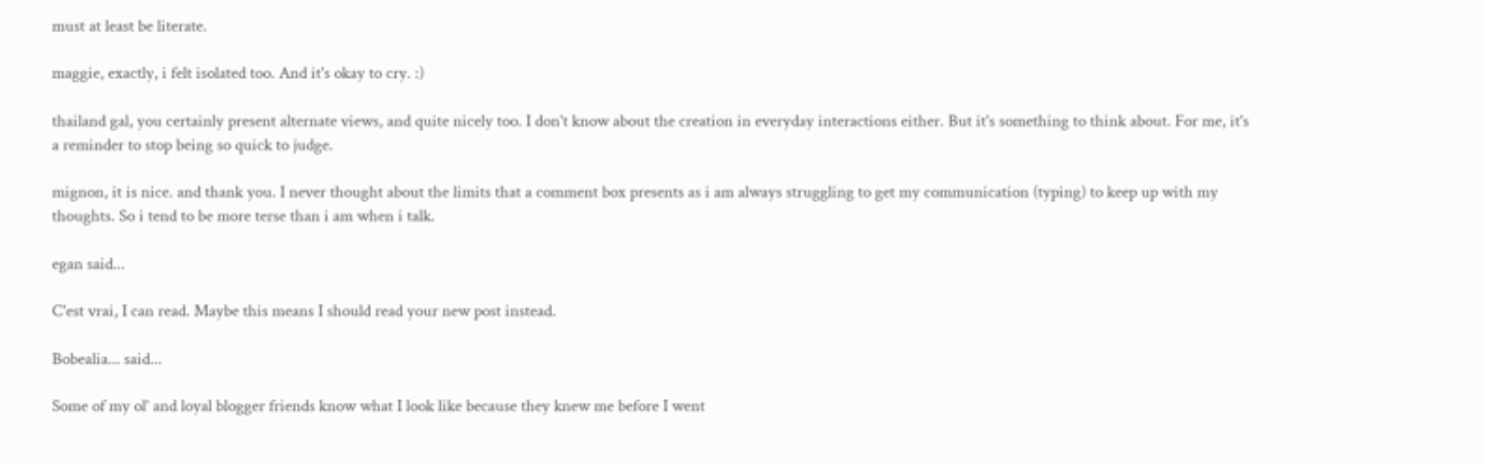must at least be literate.

maggie, exactly, i felt isolated too. And it's okay to cry. :)

thailand gal, you certainly present alternate views, and quite nicely too. I don't know about the creation in everyday interactions either. But it's something to think about. For me, it's a reminder to stop being so quick to judge.

mignon, it is nice. and thank you. I never thought about the limits that a comment box presents as i am always struggling to get my communication (typing) to keep up with my thoughts. So i tend to be more terse than i am when i talk.

egan said...

C'est vrai, I can read. Maybe this means I should read your new post instead.

Bobealia... said...

Some of my ol' and loyal blogger friends know what I look like because they knew me before I went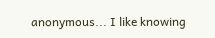anonymous... I like knowing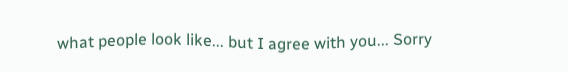what people look like... but I agree with you... Sorry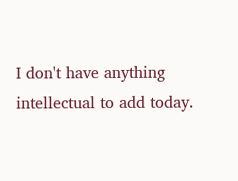I don't have anything intellectual to add today.